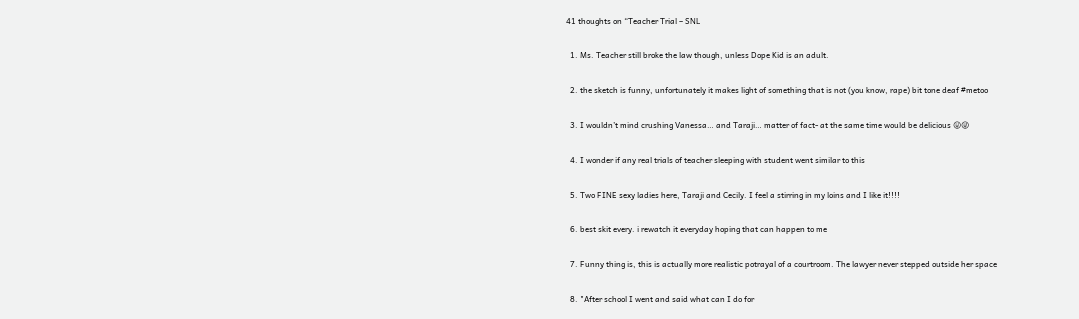41 thoughts on “Teacher Trial – SNL

  1. Ms. Teacher still broke the law though, unless Dope Kid is an adult.

  2. the sketch is funny, unfortunately it makes light of something that is not (you know, rape) bit tone deaf #metoo

  3. I wouldn’t mind crushing Vanessa… and Taraji… matter of fact- at the same time would be delicious 😛😜

  4. I wonder if any real trials of teacher sleeping with student went similar to this

  5. Two FINE sexy ladies here, Taraji and Cecily. I feel a stirring in my loins and I like it!!!!

  6. best skit every. i rewatch it everyday hoping that can happen to me

  7. Funny thing is, this is actually more realistic potrayal of a courtroom. The lawyer never stepped outside her space

  8. "After school I went and said what can I do for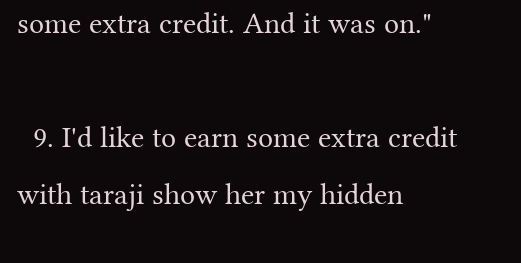some extra credit. And it was on."

  9. I'd like to earn some extra credit with taraji show her my hidden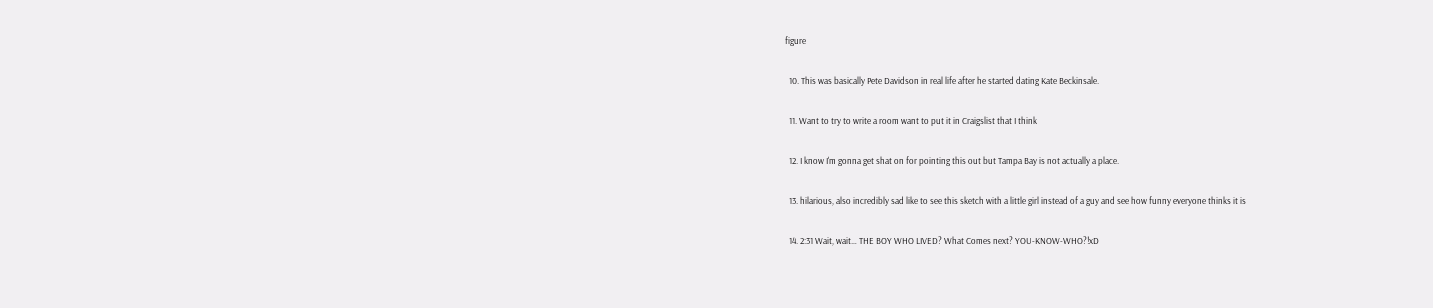figure

  10. This was basically Pete Davidson in real life after he started dating Kate Beckinsale.

  11. Want to try to write a room want to put it in Craigslist that I think

  12. I know I'm gonna get shat on for pointing this out but Tampa Bay is not actually a place.

  13. hilarious, also incredibly sad like to see this sketch with a little girl instead of a guy and see how funny everyone thinks it is

  14. 2:31 Wait, wait… THE BOY WHO LIVED? What Comes next? YOU-KNOW-WHO?!xD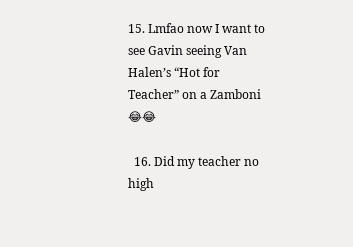15. Lmfao now I want to see Gavin seeing Van Halen’s “Hot for Teacher” on a Zamboni 😂😂

  16. Did my teacher no high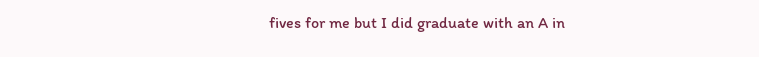fives for me but I did graduate with an A in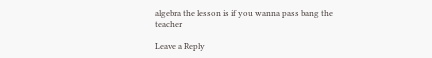algebra the lesson is if you wanna pass bang the teacher

Leave a Reply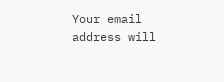Your email address will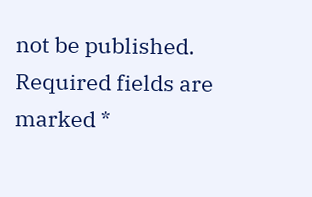not be published. Required fields are marked *